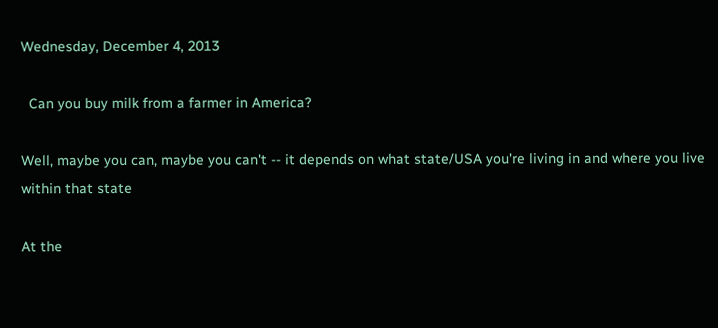Wednesday, December 4, 2013

  Can you buy milk from a farmer in America?

Well, maybe you can, maybe you can't -- it depends on what state/USA you're living in and where you live within that state

At the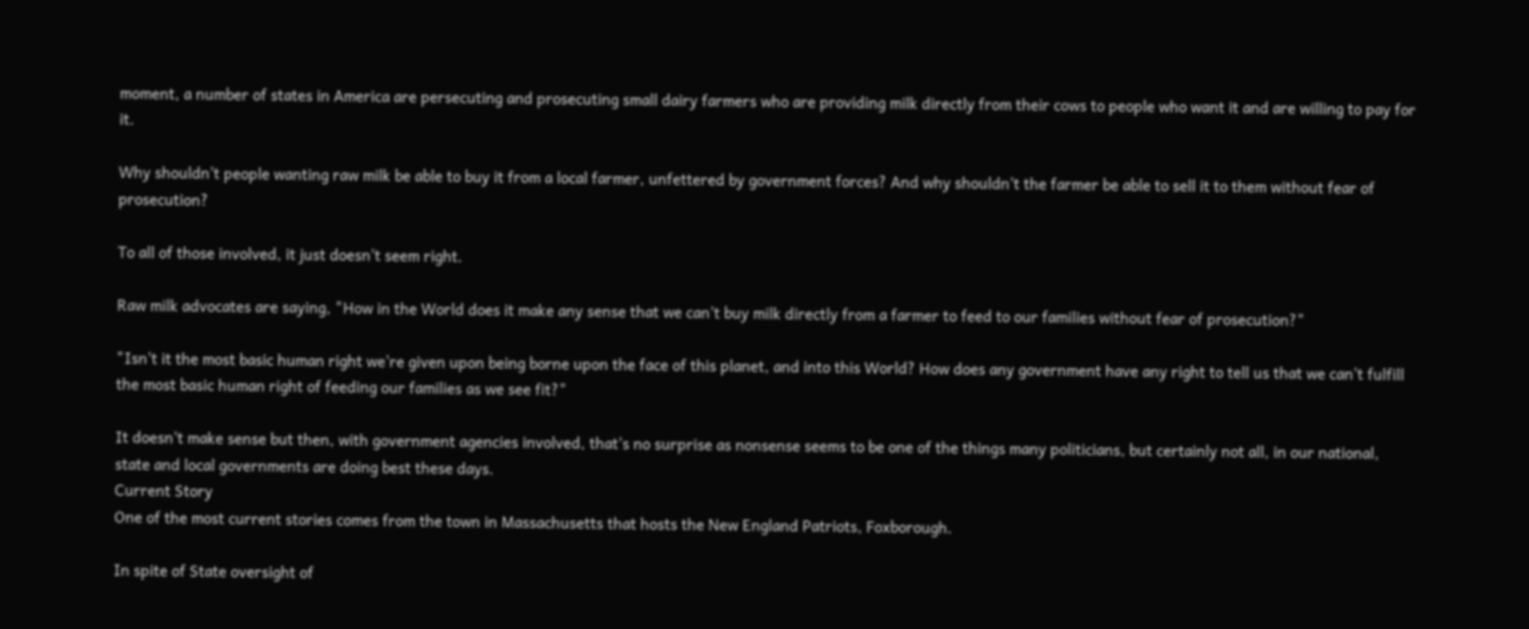moment, a number of states in America are persecuting and prosecuting small dairy farmers who are providing milk directly from their cows to people who want it and are willing to pay for it.

Why shouldn't people wanting raw milk be able to buy it from a local farmer, unfettered by government forces? And why shouldn't the farmer be able to sell it to them without fear of prosecution?

To all of those involved, it just doesn't seem right.

Raw milk advocates are saying, "How in the World does it make any sense that we can't buy milk directly from a farmer to feed to our families without fear of prosecution?"

"Isn't it the most basic human right we're given upon being borne upon the face of this planet, and into this World? How does any government have any right to tell us that we can't fulfill the most basic human right of feeding our families as we see fit?"

It doesn't make sense but then, with government agencies involved, that's no surprise as nonsense seems to be one of the things many politicians, but certainly not all, in our national, state and local governments are doing best these days.
Current Story
One of the most current stories comes from the town in Massachusetts that hosts the New England Patriots, Foxborough.

In spite of State oversight of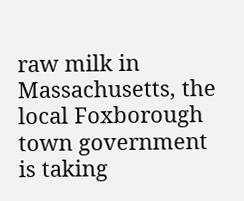raw milk in Massachusetts, the local Foxborough town government is taking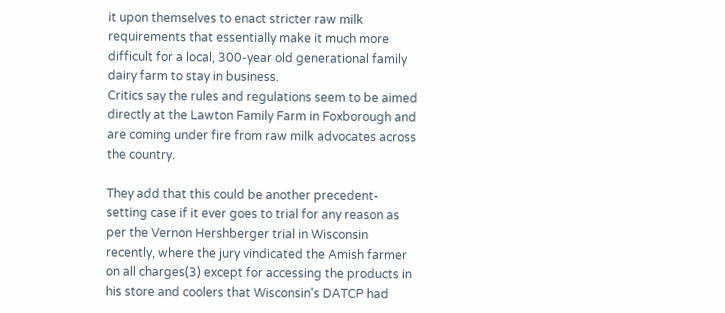it upon themselves to enact stricter raw milk requirements that essentially make it much more difficult for a local, 300-year old generational family dairy farm to stay in business.
Critics say the rules and regulations seem to be aimed directly at the Lawton Family Farm in Foxborough and are coming under fire from raw milk advocates across the country.

They add that this could be another precedent-setting case if it ever goes to trial for any reason as per the Vernon Hershberger trial in Wisconsin recently, where the jury vindicated the Amish farmer on all charges(3) except for accessing the products in his store and coolers that Wisconsin's DATCP had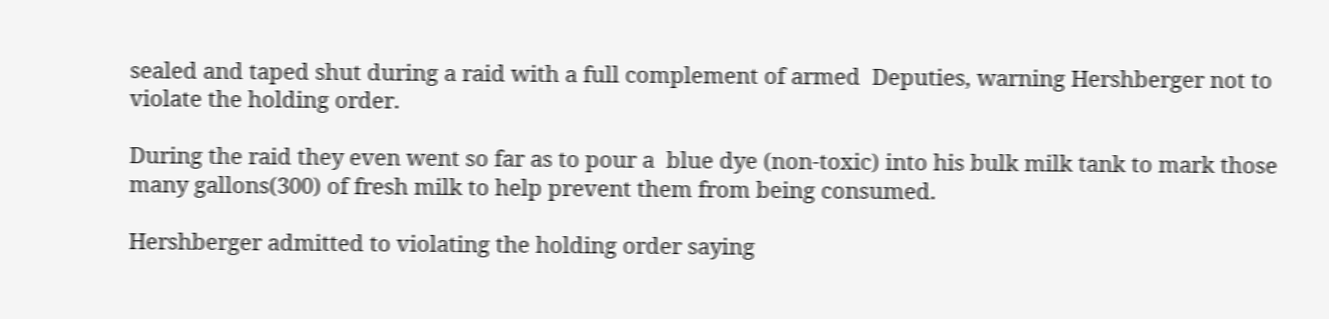sealed and taped shut during a raid with a full complement of armed  Deputies, warning Hershberger not to violate the holding order.

During the raid they even went so far as to pour a  blue dye (non-toxic) into his bulk milk tank to mark those many gallons(300) of fresh milk to help prevent them from being consumed.

Hershberger admitted to violating the holding order saying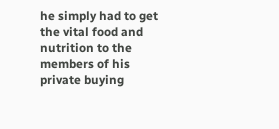he simply had to get the vital food and nutrition to the members of his private buying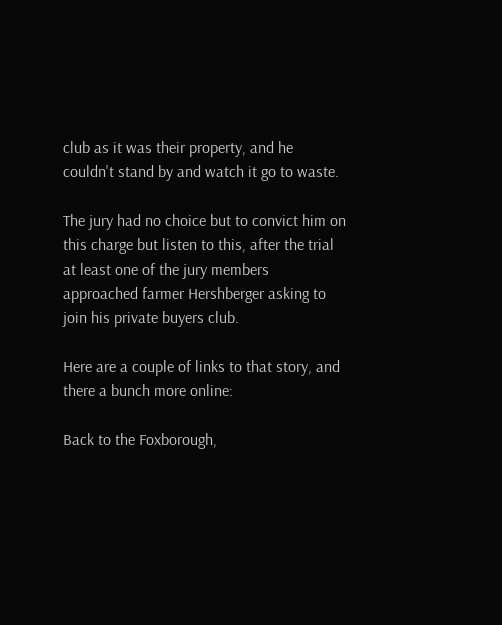club as it was their property, and he couldn't stand by and watch it go to waste.

The jury had no choice but to convict him on this charge but listen to this, after the trial at least one of the jury members approached farmer Hershberger asking to join his private buyers club.

Here are a couple of links to that story, and there a bunch more online:

Back to the Foxborough,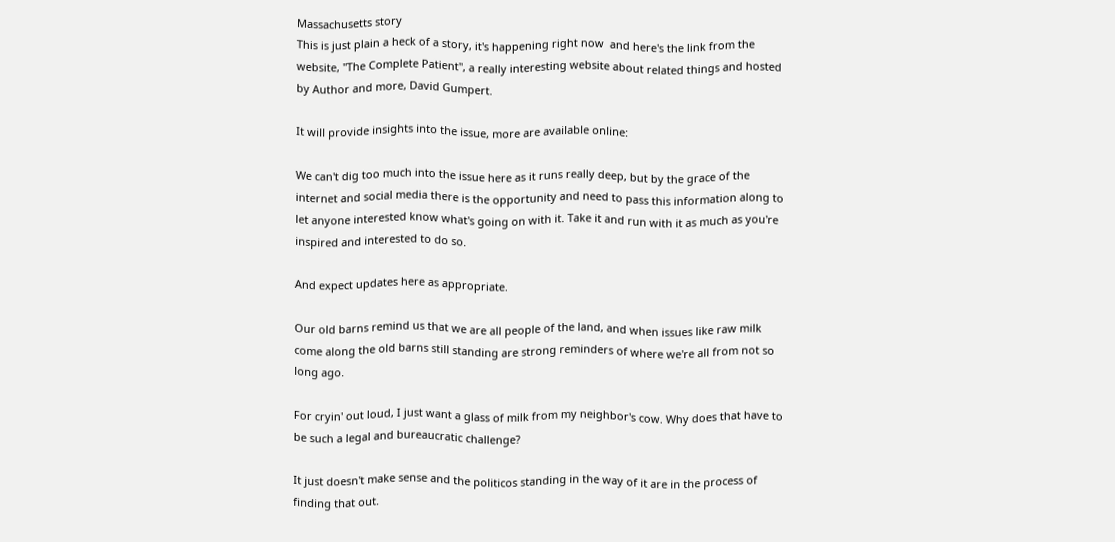Massachusetts story
This is just plain a heck of a story, it's happening right now  and here's the link from the website, "The Complete Patient", a really interesting website about related things and hosted by Author and more, David Gumpert.

It will provide insights into the issue, more are available online:

We can't dig too much into the issue here as it runs really deep, but by the grace of the internet and social media there is the opportunity and need to pass this information along to let anyone interested know what's going on with it. Take it and run with it as much as you're inspired and interested to do so.

And expect updates here as appropriate.

Our old barns remind us that we are all people of the land, and when issues like raw milk come along the old barns still standing are strong reminders of where we're all from not so long ago.

For cryin' out loud, I just want a glass of milk from my neighbor's cow. Why does that have to be such a legal and bureaucratic challenge?

It just doesn't make sense and the politicos standing in the way of it are in the process of finding that out.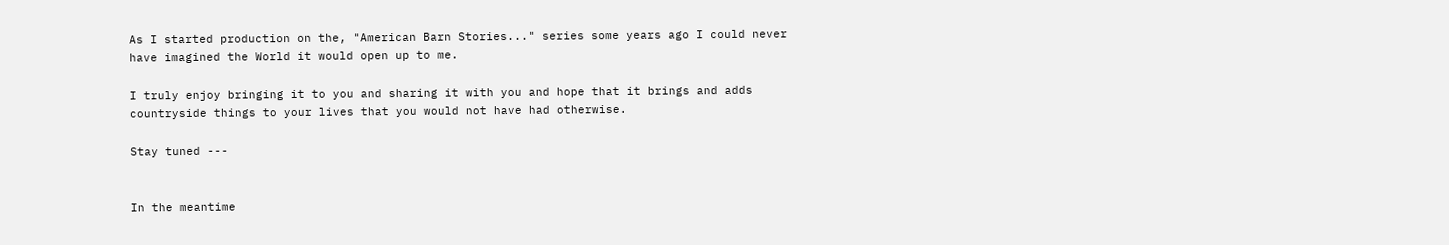As I started production on the, "American Barn Stories..." series some years ago I could never have imagined the World it would open up to me.

I truly enjoy bringing it to you and sharing it with you and hope that it brings and adds countryside things to your lives that you would not have had otherwise.

Stay tuned ---


In the meantime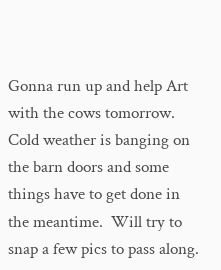Gonna run up and help Art with the cows tomorrow. Cold weather is banging on the barn doors and some things have to get done in the meantime.  Will try to snap a few pics to pass along.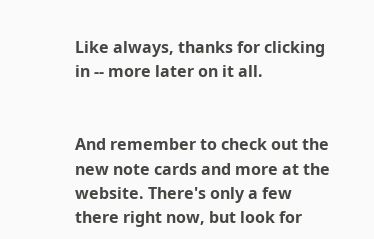Like always, thanks for clicking in -- more later on it all.


And remember to check out the new note cards and more at the website. There's only a few there right now, but look for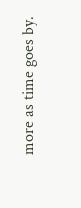more as time goes by.